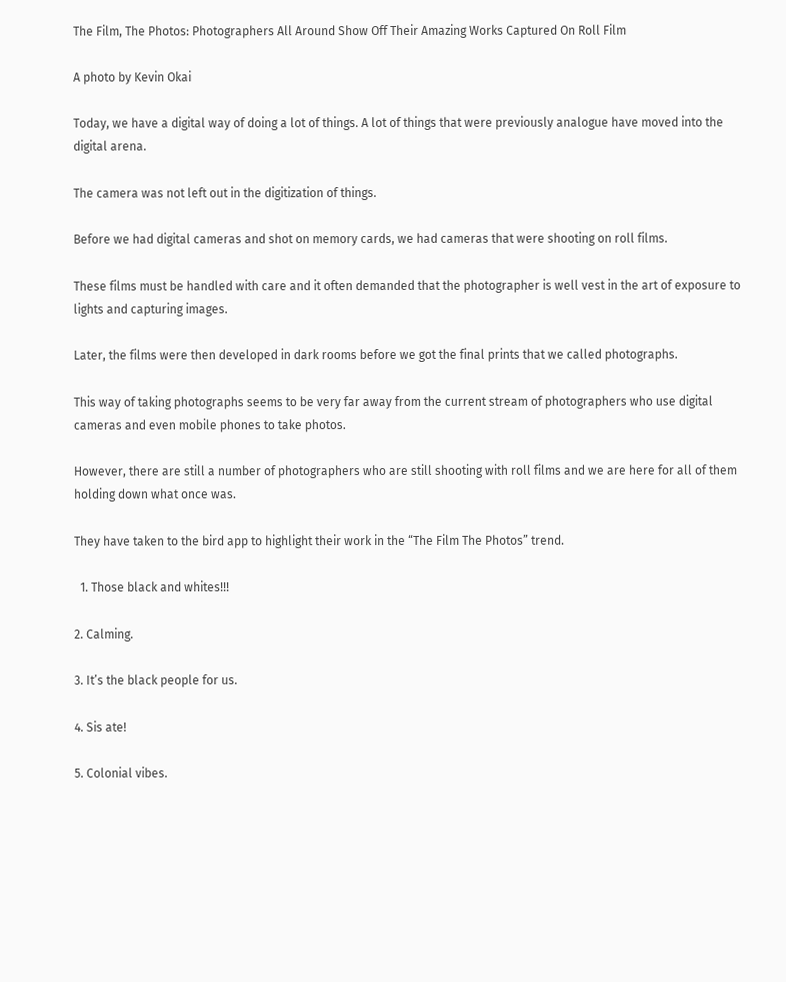The Film, The Photos: Photographers All Around Show Off Their Amazing Works Captured On Roll Film

A photo by Kevin Okai

Today, we have a digital way of doing a lot of things. A lot of things that were previously analogue have moved into the digital arena.

The camera was not left out in the digitization of things.

Before we had digital cameras and shot on memory cards, we had cameras that were shooting on roll films.

These films must be handled with care and it often demanded that the photographer is well vest in the art of exposure to lights and capturing images.

Later, the films were then developed in dark rooms before we got the final prints that we called photographs.

This way of taking photographs seems to be very far away from the current stream of photographers who use digital cameras and even mobile phones to take photos.

However, there are still a number of photographers who are still shooting with roll films and we are here for all of them holding down what once was.

They have taken to the bird app to highlight their work in the “The Film The Photos” trend.

  1. Those black and whites!!!

2. Calming.

3. It’s the black people for us.

4. Sis ate!

5. Colonial vibes.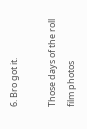6. Bro got it.

Those days of the roll film photos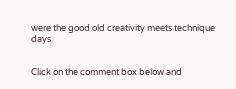were the good old creativity meets technique days.


Click on the comment box below and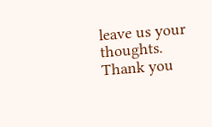leave us your thoughts. Thank you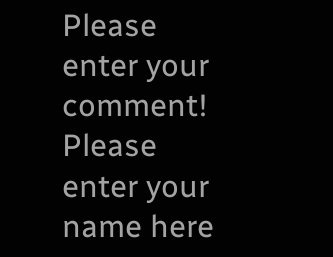Please enter your comment!
Please enter your name here